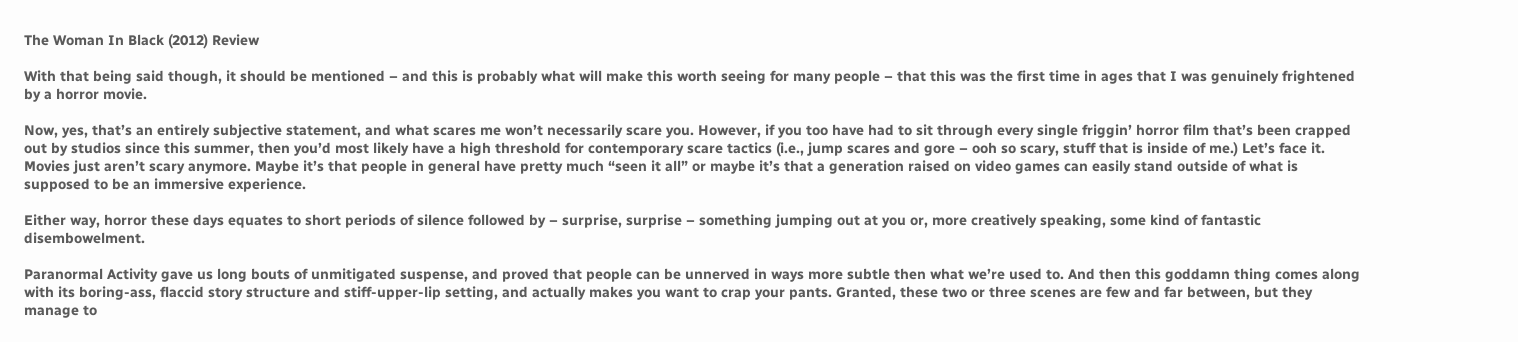The Woman In Black (2012) Review

With that being said though, it should be mentioned – and this is probably what will make this worth seeing for many people – that this was the first time in ages that I was genuinely frightened by a horror movie.

Now, yes, that’s an entirely subjective statement, and what scares me won’t necessarily scare you. However, if you too have had to sit through every single friggin’ horror film that’s been crapped out by studios since this summer, then you’d most likely have a high threshold for contemporary scare tactics (i.e., jump scares and gore – ooh so scary, stuff that is inside of me.) Let’s face it. Movies just aren’t scary anymore. Maybe it’s that people in general have pretty much “seen it all” or maybe it’s that a generation raised on video games can easily stand outside of what is supposed to be an immersive experience.

Either way, horror these days equates to short periods of silence followed by – surprise, surprise – something jumping out at you or, more creatively speaking, some kind of fantastic disembowelment.

Paranormal Activity gave us long bouts of unmitigated suspense, and proved that people can be unnerved in ways more subtle then what we’re used to. And then this goddamn thing comes along with its boring-ass, flaccid story structure and stiff-upper-lip setting, and actually makes you want to crap your pants. Granted, these two or three scenes are few and far between, but they manage to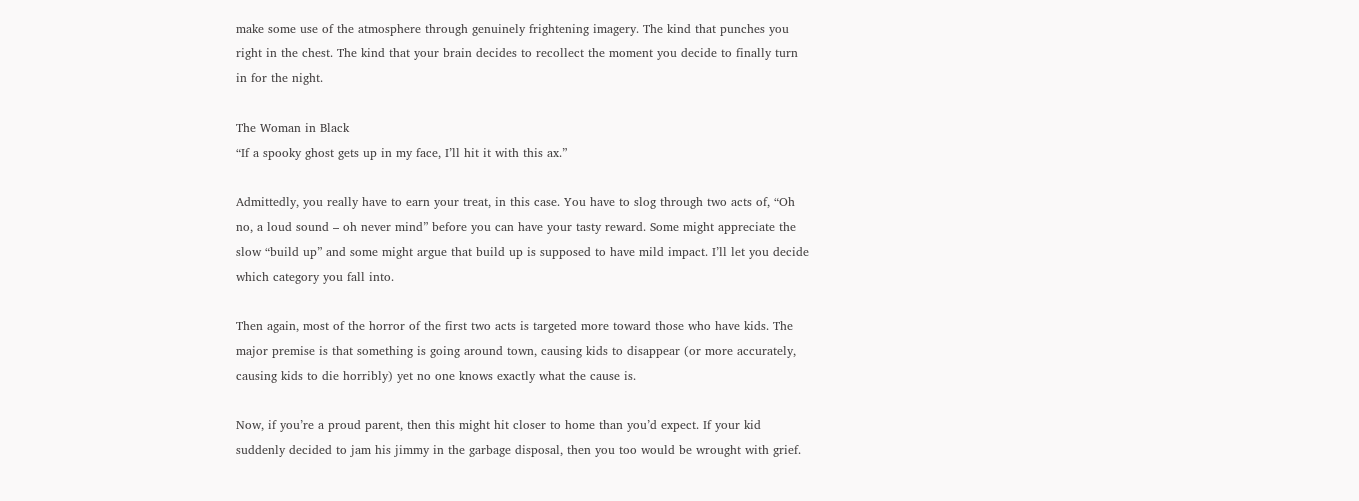make some use of the atmosphere through genuinely frightening imagery. The kind that punches you right in the chest. The kind that your brain decides to recollect the moment you decide to finally turn in for the night.

The Woman in Black
“If a spooky ghost gets up in my face, I’ll hit it with this ax.”

Admittedly, you really have to earn your treat, in this case. You have to slog through two acts of, “Oh no, a loud sound – oh never mind” before you can have your tasty reward. Some might appreciate the slow “build up” and some might argue that build up is supposed to have mild impact. I’ll let you decide which category you fall into.

Then again, most of the horror of the first two acts is targeted more toward those who have kids. The major premise is that something is going around town, causing kids to disappear (or more accurately, causing kids to die horribly) yet no one knows exactly what the cause is.

Now, if you’re a proud parent, then this might hit closer to home than you’d expect. If your kid suddenly decided to jam his jimmy in the garbage disposal, then you too would be wrought with grief.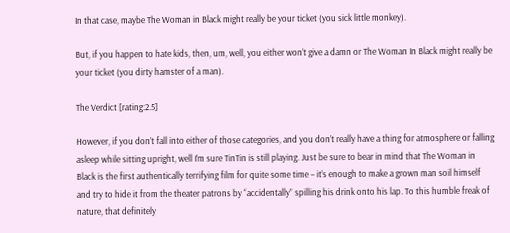In that case, maybe The Woman in Black might really be your ticket (you sick little monkey).

But, if you happen to hate kids, then, um, well, you either won’t give a damn or The Woman In Black might really be your ticket (you dirty hamster of a man).

The Verdict [rating:2.5]

However, if you don’t fall into either of those categories, and you don’t really have a thing for atmosphere or falling asleep while sitting upright, well I’m sure TinTin is still playing. Just be sure to bear in mind that The Woman in Black is the first authentically terrifying film for quite some time – it’s enough to make a grown man soil himself and try to hide it from the theater patrons by “accidentally” spilling his drink onto his lap. To this humble freak of nature, that definitely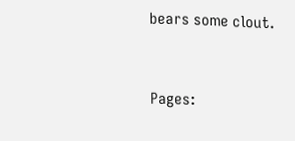bears some clout.


Pages: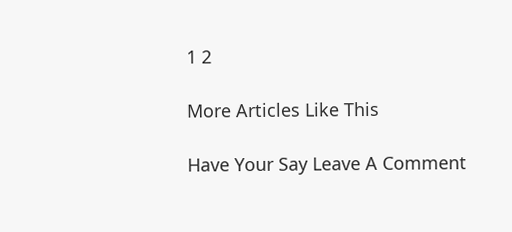1 2

More Articles Like This

Have Your Say Leave A Comment